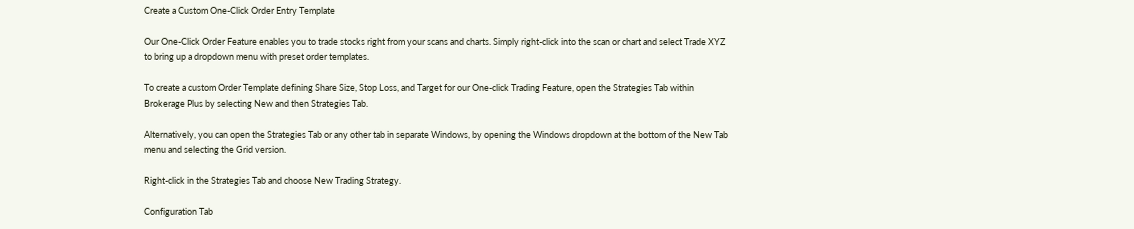Create a Custom One-Click Order Entry Template

Our One-Click Order Feature enables you to trade stocks right from your scans and charts. Simply right-click into the scan or chart and select Trade XYZ to bring up a dropdown menu with preset order templates.

To create a custom Order Template defining Share Size, Stop Loss, and Target for our One-click Trading Feature, open the Strategies Tab within Brokerage Plus by selecting New and then Strategies Tab.

Alternatively, you can open the Strategies Tab or any other tab in separate Windows, by opening the Windows dropdown at the bottom of the New Tab menu and selecting the Grid version.

Right-click in the Strategies Tab and choose New Trading Strategy.

Configuration Tab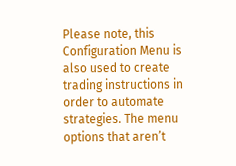Please note, this Configuration Menu is also used to create trading instructions in order to automate strategies. The menu options that aren’t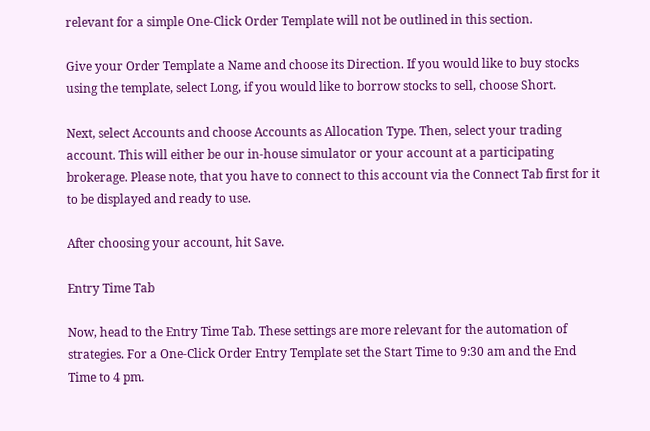relevant for a simple One-Click Order Template will not be outlined in this section.

Give your Order Template a Name and choose its Direction. If you would like to buy stocks using the template, select Long, if you would like to borrow stocks to sell, choose Short.

Next, select Accounts and choose Accounts as Allocation Type. Then, select your trading account. This will either be our in-house simulator or your account at a participating brokerage. Please note, that you have to connect to this account via the Connect Tab first for it to be displayed and ready to use.

After choosing your account, hit Save.

Entry Time Tab

Now, head to the Entry Time Tab. These settings are more relevant for the automation of strategies. For a One-Click Order Entry Template set the Start Time to 9:30 am and the End Time to 4 pm.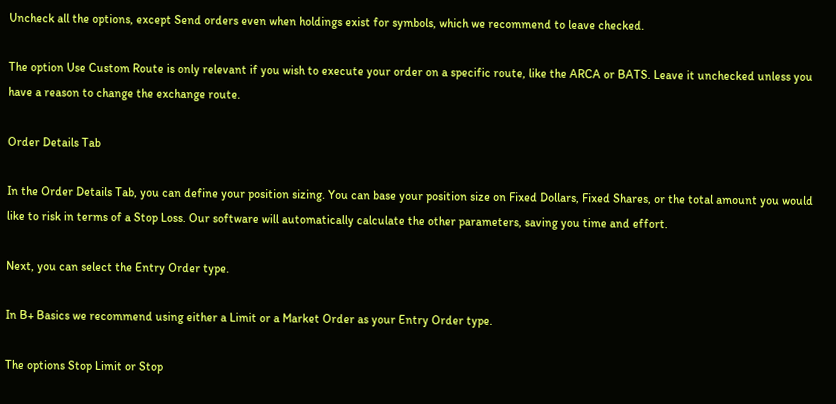Uncheck all the options, except Send orders even when holdings exist for symbols, which we recommend to leave checked.

The option Use Custom Route is only relevant if you wish to execute your order on a specific route, like the ARCA or BATS. Leave it unchecked unless you have a reason to change the exchange route.

Order Details Tab

In the Order Details Tab, you can define your position sizing. You can base your position size on Fixed Dollars, Fixed Shares, or the total amount you would like to risk in terms of a Stop Loss. Our software will automatically calculate the other parameters, saving you time and effort.

Next, you can select the Entry Order type.

In B+ Basics we recommend using either a Limit or a Market Order as your Entry Order type.

The options Stop Limit or Stop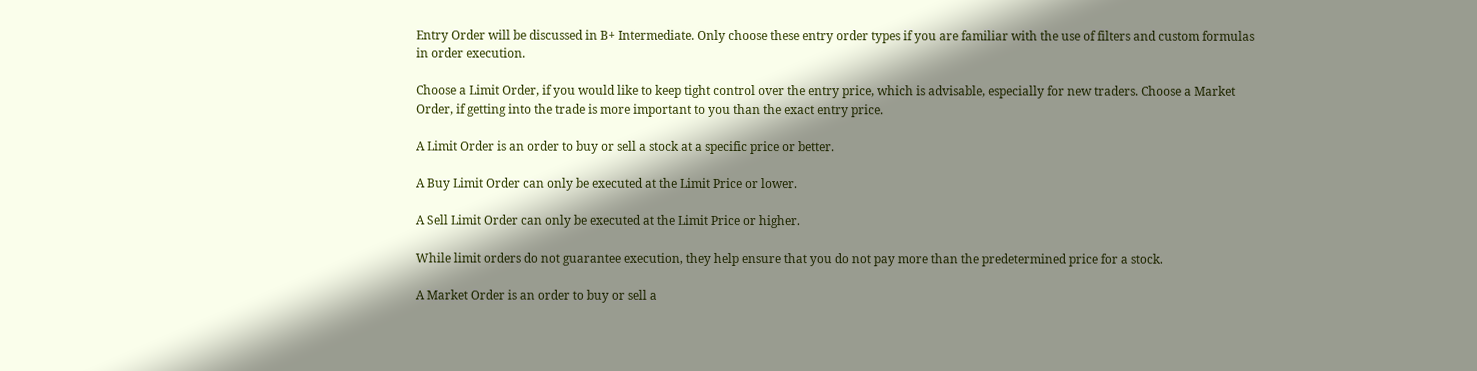Entry Order will be discussed in B+ Intermediate. Only choose these entry order types if you are familiar with the use of filters and custom formulas in order execution.

Choose a Limit Order, if you would like to keep tight control over the entry price, which is advisable, especially for new traders. Choose a Market Order, if getting into the trade is more important to you than the exact entry price.

A Limit Order is an order to buy or sell a stock at a specific price or better.

A Buy Limit Order can only be executed at the Limit Price or lower.

A Sell Limit Order can only be executed at the Limit Price or higher.

While limit orders do not guarantee execution, they help ensure that you do not pay more than the predetermined price for a stock.

A Market Order is an order to buy or sell a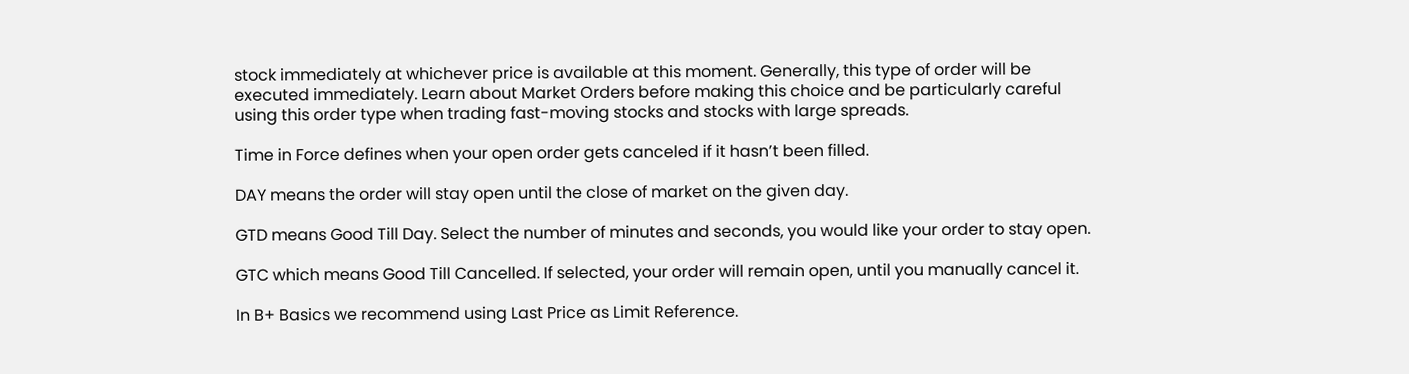stock immediately at whichever price is available at this moment. Generally, this type of order will be executed immediately. Learn about Market Orders before making this choice and be particularly careful using this order type when trading fast-moving stocks and stocks with large spreads.

Time in Force defines when your open order gets canceled if it hasn’t been filled.

DAY means the order will stay open until the close of market on the given day.

GTD means Good Till Day. Select the number of minutes and seconds, you would like your order to stay open.

GTC which means Good Till Cancelled. If selected, your order will remain open, until you manually cancel it.

In B+ Basics we recommend using Last Price as Limit Reference.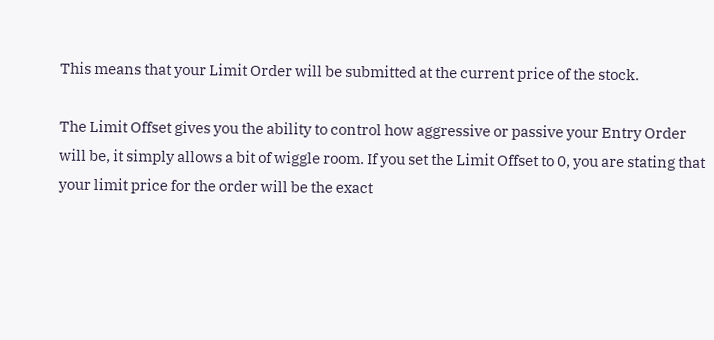This means that your Limit Order will be submitted at the current price of the stock.

The Limit Offset gives you the ability to control how aggressive or passive your Entry Order will be, it simply allows a bit of wiggle room. If you set the Limit Offset to 0, you are stating that your limit price for the order will be the exact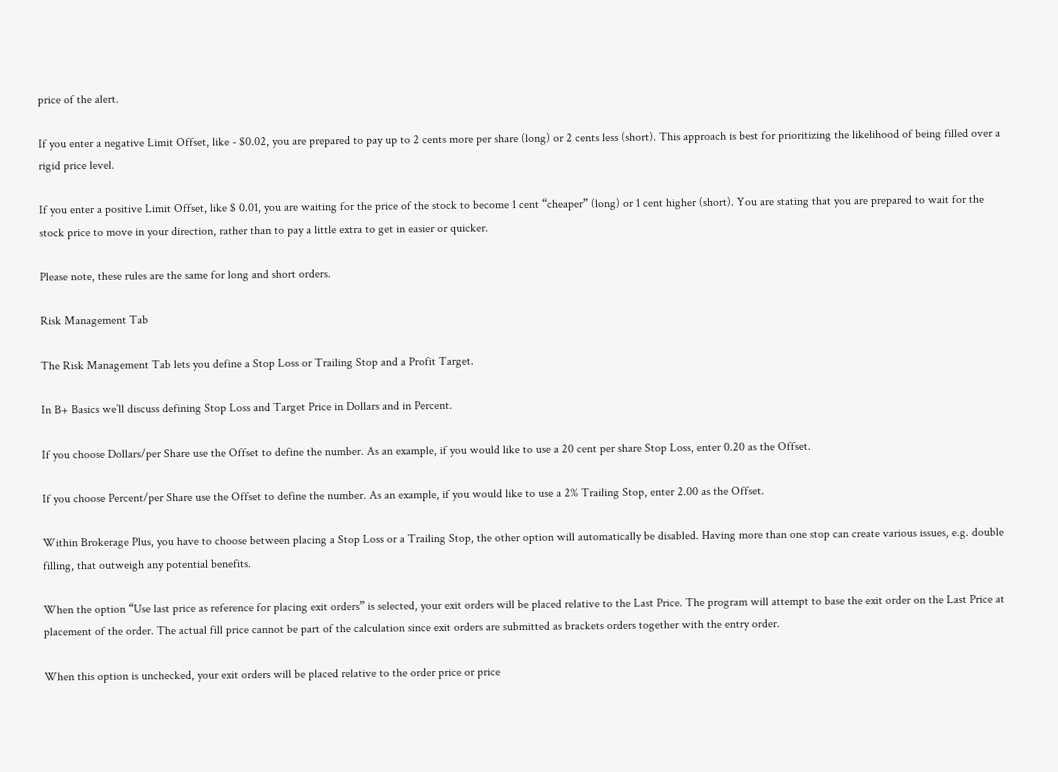price of the alert.

If you enter a negative Limit Offset, like - $0.02, you are prepared to pay up to 2 cents more per share (long) or 2 cents less (short). This approach is best for prioritizing the likelihood of being filled over a rigid price level.

If you enter a positive Limit Offset, like $ 0.01, you are waiting for the price of the stock to become 1 cent “cheaper” (long) or 1 cent higher (short). You are stating that you are prepared to wait for the stock price to move in your direction, rather than to pay a little extra to get in easier or quicker.

Please note, these rules are the same for long and short orders.

Risk Management Tab

The Risk Management Tab lets you define a Stop Loss or Trailing Stop and a Profit Target.

In B+ Basics we’ll discuss defining Stop Loss and Target Price in Dollars and in Percent.

If you choose Dollars/per Share use the Offset to define the number. As an example, if you would like to use a 20 cent per share Stop Loss, enter 0.20 as the Offset.

If you choose Percent/per Share use the Offset to define the number. As an example, if you would like to use a 2% Trailing Stop, enter 2.00 as the Offset.

Within Brokerage Plus, you have to choose between placing a Stop Loss or a Trailing Stop, the other option will automatically be disabled. Having more than one stop can create various issues, e.g. double filling, that outweigh any potential benefits.

When the option “Use last price as reference for placing exit orders” is selected, your exit orders will be placed relative to the Last Price. The program will attempt to base the exit order on the Last Price at placement of the order. The actual fill price cannot be part of the calculation since exit orders are submitted as brackets orders together with the entry order.

When this option is unchecked, your exit orders will be placed relative to the order price or price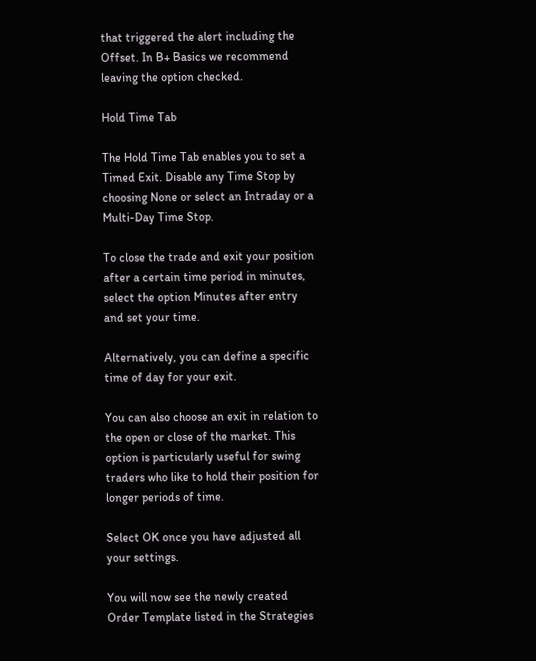that triggered the alert including the Offset. In B+ Basics we recommend leaving the option checked.

Hold Time Tab

The Hold Time Tab enables you to set a Timed Exit. Disable any Time Stop by choosing None or select an Intraday or a Multi-Day Time Stop.

To close the trade and exit your position after a certain time period in minutes, select the option Minutes after entry and set your time.

Alternatively, you can define a specific time of day for your exit.

You can also choose an exit in relation to the open or close of the market. This option is particularly useful for swing traders who like to hold their position for longer periods of time.

Select OK once you have adjusted all your settings.

You will now see the newly created Order Template listed in the Strategies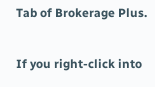Tab of Brokerage Plus.

If you right-click into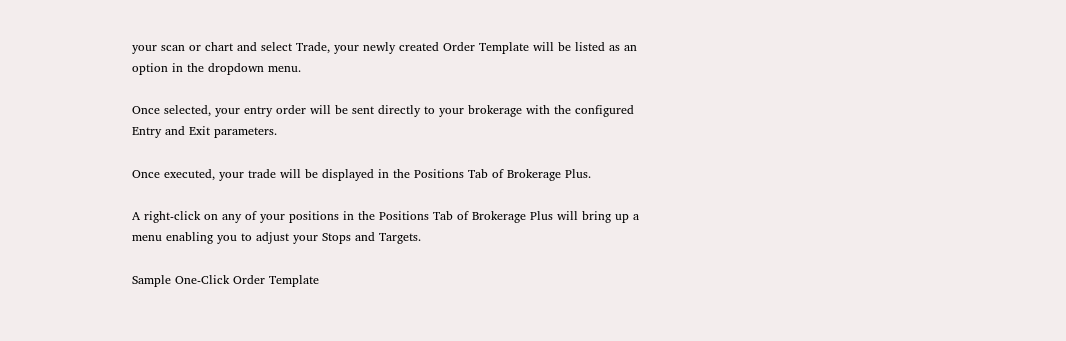your scan or chart and select Trade, your newly created Order Template will be listed as an option in the dropdown menu.

Once selected, your entry order will be sent directly to your brokerage with the configured Entry and Exit parameters.

Once executed, your trade will be displayed in the Positions Tab of Brokerage Plus.

A right-click on any of your positions in the Positions Tab of Brokerage Plus will bring up a menu enabling you to adjust your Stops and Targets.

Sample One-Click Order Template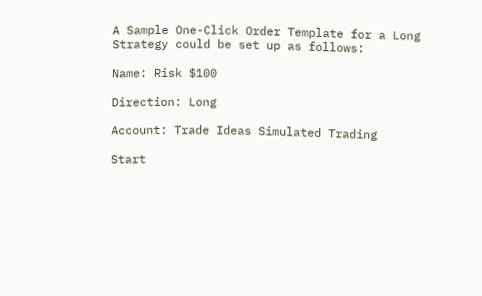A Sample One-Click Order Template for a Long Strategy could be set up as follows:

Name: Risk $100

Direction: Long

Account: Trade Ideas Simulated Trading

Start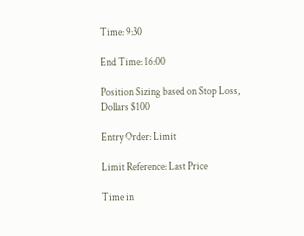Time: 9:30

End Time: 16:00

Position Sizing based on Stop Loss, Dollars $100

Entry Order: Limit

Limit Reference: Last Price

Time in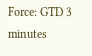Force: GTD 3 minutes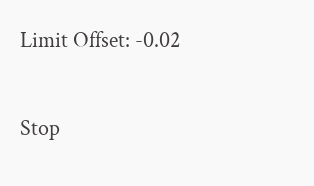Limit Offset: -0.02

Stop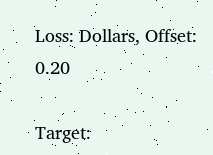Loss: Dollars, Offset: 0.20

Target: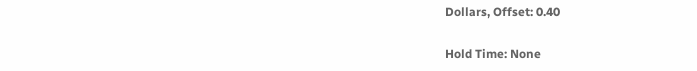Dollars, Offset: 0.40

Hold Time: None